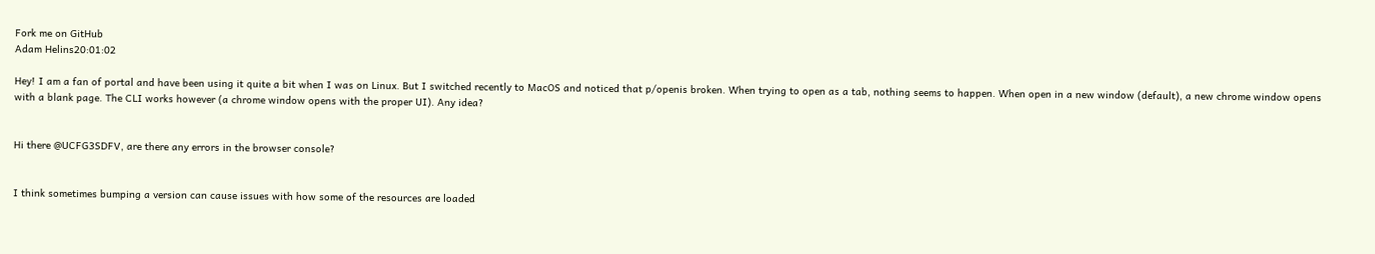Fork me on GitHub
Adam Helins20:01:02

Hey! I am a fan of portal and have been using it quite a bit when I was on Linux. But I switched recently to MacOS and noticed that p/openis broken. When trying to open as a tab, nothing seems to happen. When open in a new window (default), a new chrome window opens with a blank page. The CLI works however (a chrome window opens with the proper UI). Any idea?


Hi there @UCFG3SDFV, are there any errors in the browser console?


I think sometimes bumping a version can cause issues with how some of the resources are loaded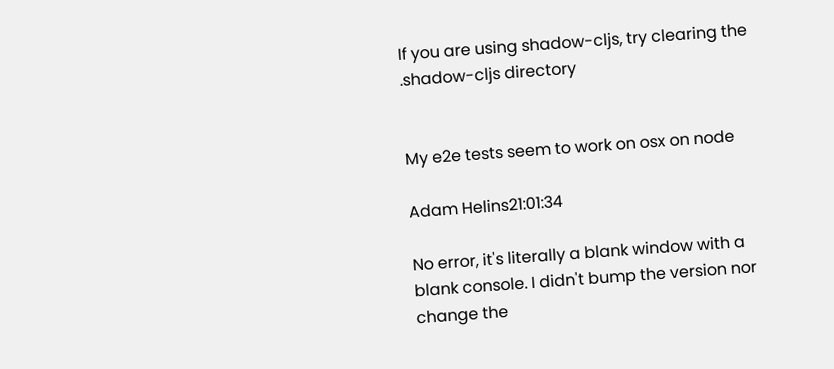If you are using shadow-cljs, try clearing the .shadow-cljs directory


My e2e tests seem to work on osx on node

Adam Helins21:01:34

No error, it's literally a blank window with a blank console. I didn't bump the version nor change the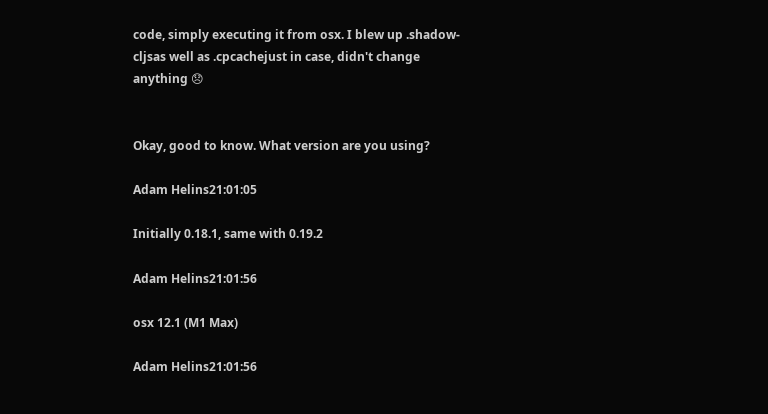code, simply executing it from osx. I blew up .shadow-cljsas well as .cpcachejust in case, didn't change anything 😞


Okay, good to know. What version are you using?

Adam Helins21:01:05

Initially 0.18.1, same with 0.19.2

Adam Helins21:01:56

osx 12.1 (M1 Max)

Adam Helins21:01:56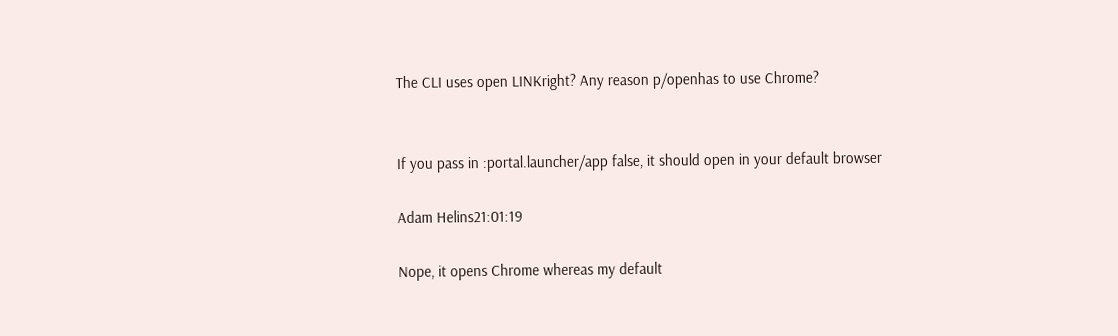The CLI uses open LINKright? Any reason p/openhas to use Chrome?


If you pass in :portal.launcher/app false, it should open in your default browser

Adam Helins21:01:19

Nope, it opens Chrome whereas my default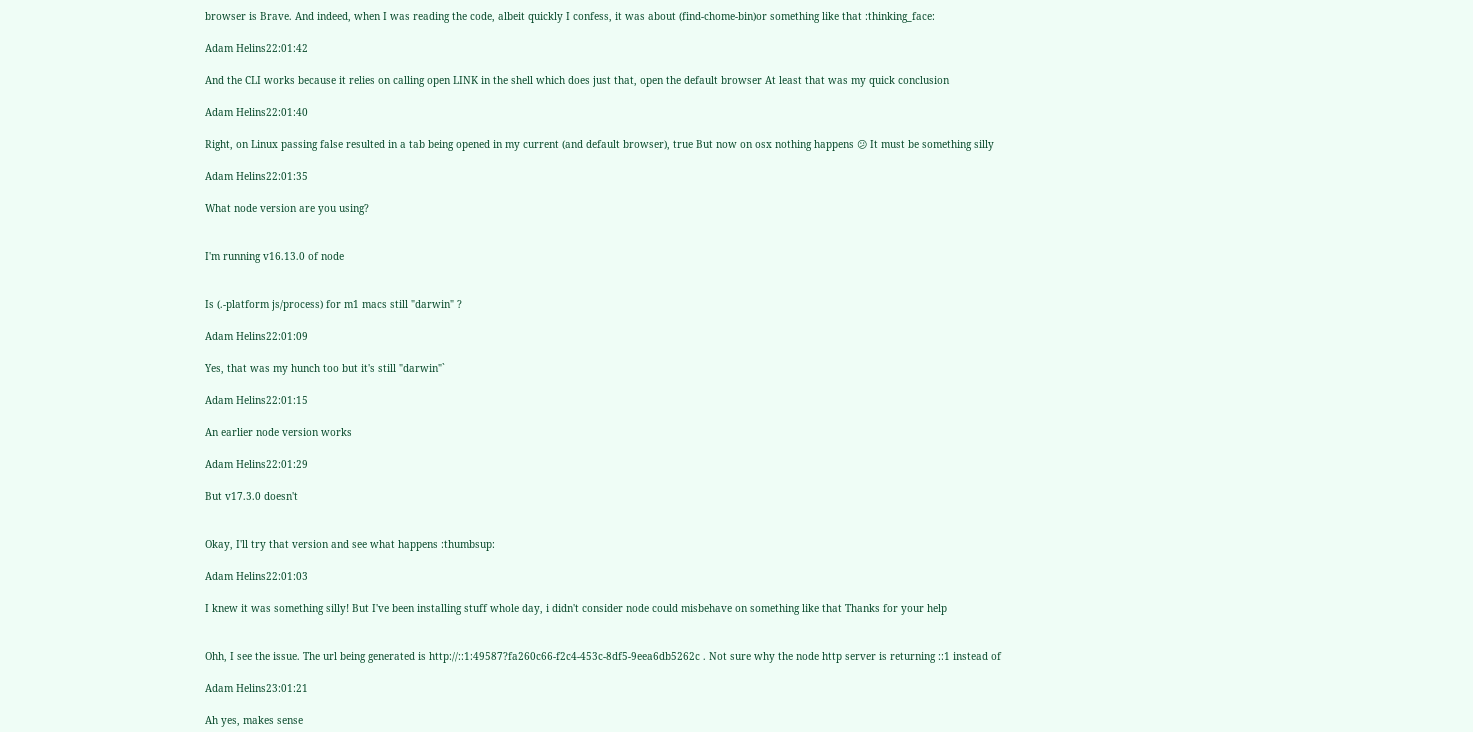browser is Brave. And indeed, when I was reading the code, albeit quickly I confess, it was about (find-chome-bin)or something like that :thinking_face:

Adam Helins22:01:42

And the CLI works because it relies on calling open LINK in the shell which does just that, open the default browser At least that was my quick conclusion

Adam Helins22:01:40

Right, on Linux passing false resulted in a tab being opened in my current (and default browser), true But now on osx nothing happens 😕 It must be something silly

Adam Helins22:01:35

What node version are you using?


I'm running v16.13.0 of node


Is (.-platform js/process) for m1 macs still "darwin" ?

Adam Helins22:01:09

Yes, that was my hunch too but it's still "darwin"`

Adam Helins22:01:15

An earlier node version works

Adam Helins22:01:29

But v17.3.0 doesn't


Okay, I'll try that version and see what happens :thumbsup:

Adam Helins22:01:03

I knew it was something silly! But I've been installing stuff whole day, i didn't consider node could misbehave on something like that Thanks for your help


Ohh, I see the issue. The url being generated is http://::1:49587?fa260c66-f2c4-453c-8df5-9eea6db5262c . Not sure why the node http server is returning ::1 instead of

Adam Helins23:01:21

Ah yes, makes sense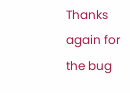Thanks again for the bug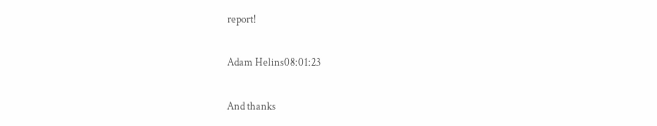report!

Adam Helins08:01:23

And thanks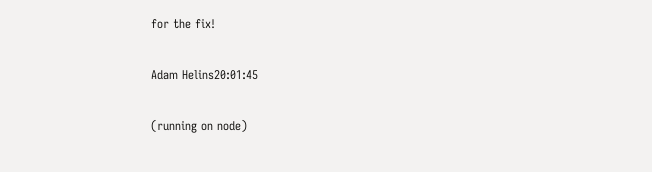for the fix!

Adam Helins20:01:45

(running on node)